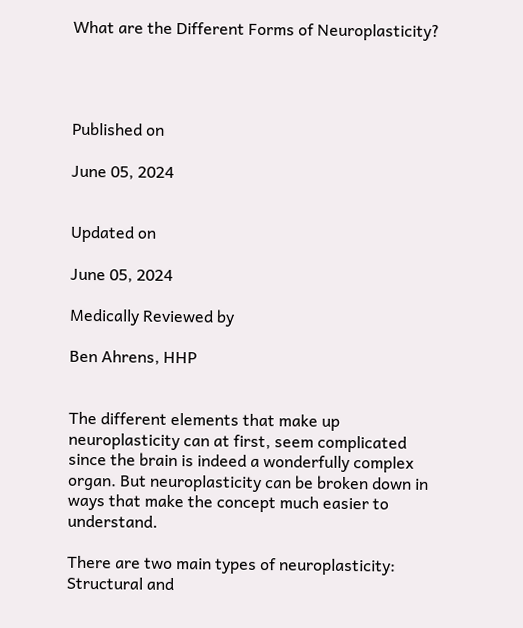What are the Different Forms of Neuroplasticity?




Published on

June 05, 2024


Updated on

June 05, 2024

Medically Reviewed by

Ben Ahrens, HHP


The different elements that make up neuroplasticity can at first, seem complicated since the brain is indeed a wonderfully complex organ. But neuroplasticity can be broken down in ways that make the concept much easier to understand.

There are two main types of neuroplasticity: Structural and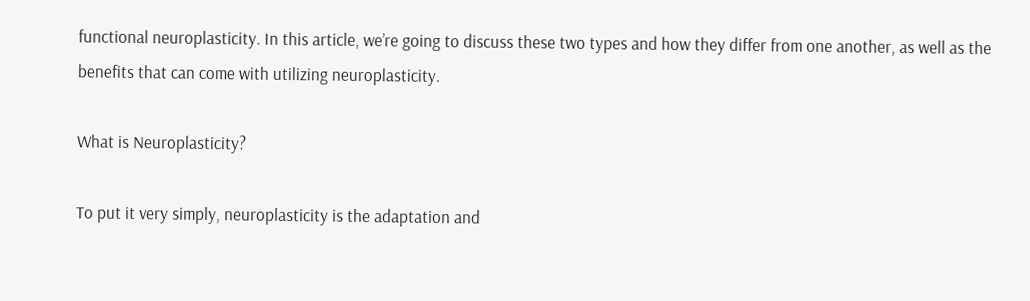functional neuroplasticity. In this article, we’re going to discuss these two types and how they differ from one another, as well as the benefits that can come with utilizing neuroplasticity.

What is Neuroplasticity?

To put it very simply, neuroplasticity is the adaptation and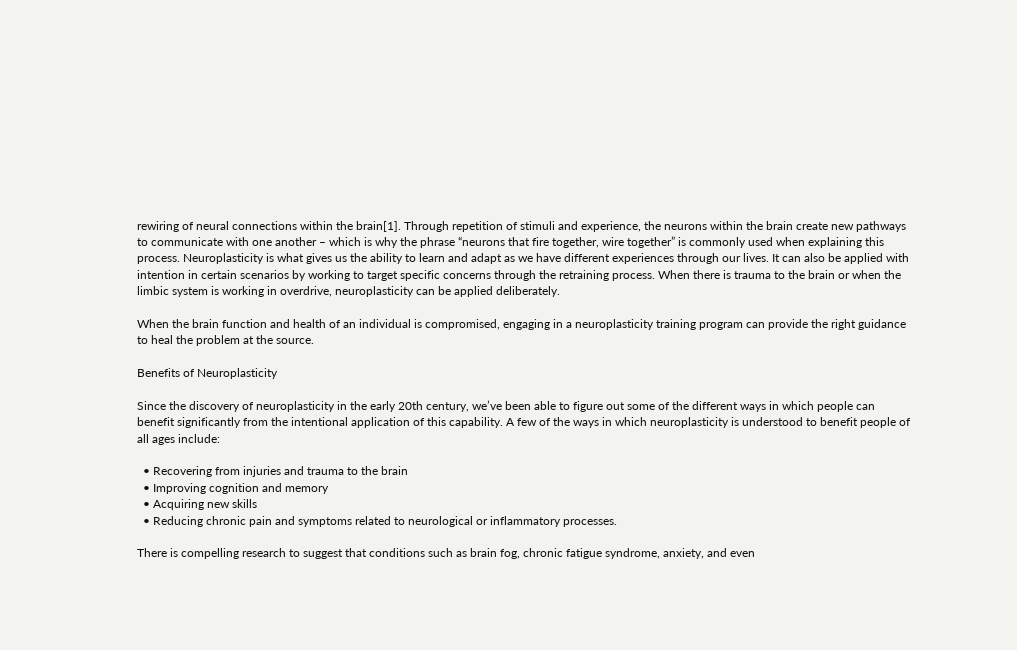rewiring of neural connections within the brain[1]. Through repetition of stimuli and experience, the neurons within the brain create new pathways to communicate with one another – which is why the phrase “neurons that fire together, wire together” is commonly used when explaining this process. Neuroplasticity is what gives us the ability to learn and adapt as we have different experiences through our lives. It can also be applied with intention in certain scenarios by working to target specific concerns through the retraining process. When there is trauma to the brain or when the limbic system is working in overdrive, neuroplasticity can be applied deliberately.

When the brain function and health of an individual is compromised, engaging in a neuroplasticity training program can provide the right guidance to heal the problem at the source.

Benefits of Neuroplasticity

Since the discovery of neuroplasticity in the early 20th century, we’ve been able to figure out some of the different ways in which people can benefit significantly from the intentional application of this capability. A few of the ways in which neuroplasticity is understood to benefit people of all ages include:

  • Recovering from injuries and trauma to the brain
  • Improving cognition and memory
  • Acquiring new skills
  • Reducing chronic pain and symptoms related to neurological or inflammatory processes.

There is compelling research to suggest that conditions such as brain fog, chronic fatigue syndrome, anxiety, and even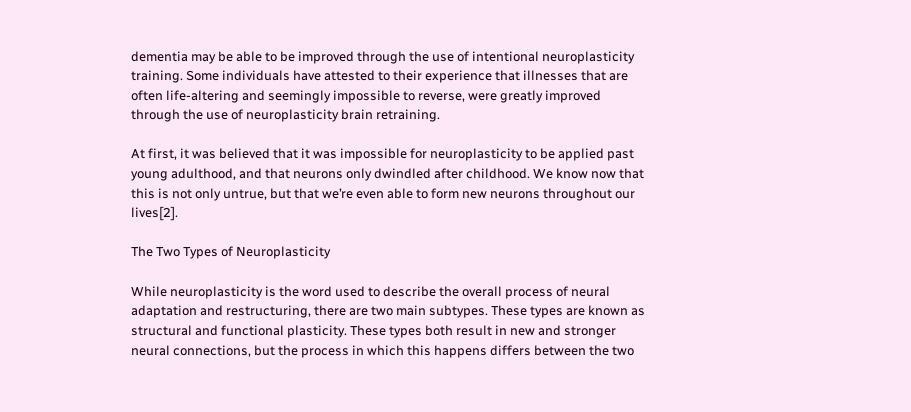dementia may be able to be improved through the use of intentional neuroplasticity training. Some individuals have attested to their experience that illnesses that are often life-altering and seemingly impossible to reverse, were greatly improved through the use of neuroplasticity brain retraining.

At first, it was believed that it was impossible for neuroplasticity to be applied past young adulthood, and that neurons only dwindled after childhood. We know now that this is not only untrue, but that we’re even able to form new neurons throughout our lives[2].

The Two Types of Neuroplasticity

While neuroplasticity is the word used to describe the overall process of neural adaptation and restructuring, there are two main subtypes. These types are known as structural and functional plasticity. These types both result in new and stronger neural connections, but the process in which this happens differs between the two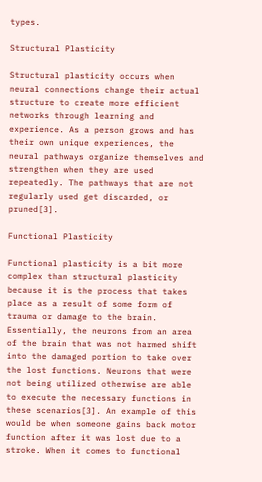types.

Structural Plasticity

Structural plasticity occurs when neural connections change their actual structure to create more efficient networks through learning and experience. As a person grows and has their own unique experiences, the neural pathways organize themselves and strengthen when they are used repeatedly. The pathways that are not regularly used get discarded, or pruned[3].

Functional Plasticity

Functional plasticity is a bit more complex than structural plasticity because it is the process that takes place as a result of some form of trauma or damage to the brain. Essentially, the neurons from an area of the brain that was not harmed shift into the damaged portion to take over the lost functions. Neurons that were not being utilized otherwise are able to execute the necessary functions in these scenarios[3]. An example of this would be when someone gains back motor function after it was lost due to a stroke. When it comes to functional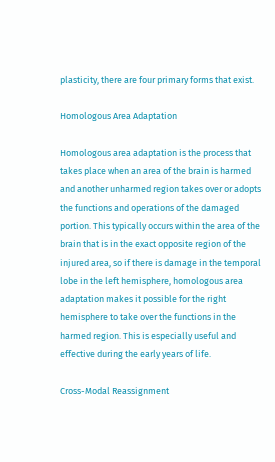plasticity, there are four primary forms that exist.

Homologous Area Adaptation

Homologous area adaptation is the process that takes place when an area of the brain is harmed and another unharmed region takes over or adopts the functions and operations of the damaged portion. This typically occurs within the area of the brain that is in the exact opposite region of the injured area, so if there is damage in the temporal lobe in the left hemisphere, homologous area adaptation makes it possible for the right hemisphere to take over the functions in the harmed region. This is especially useful and effective during the early years of life.

Cross-Modal Reassignment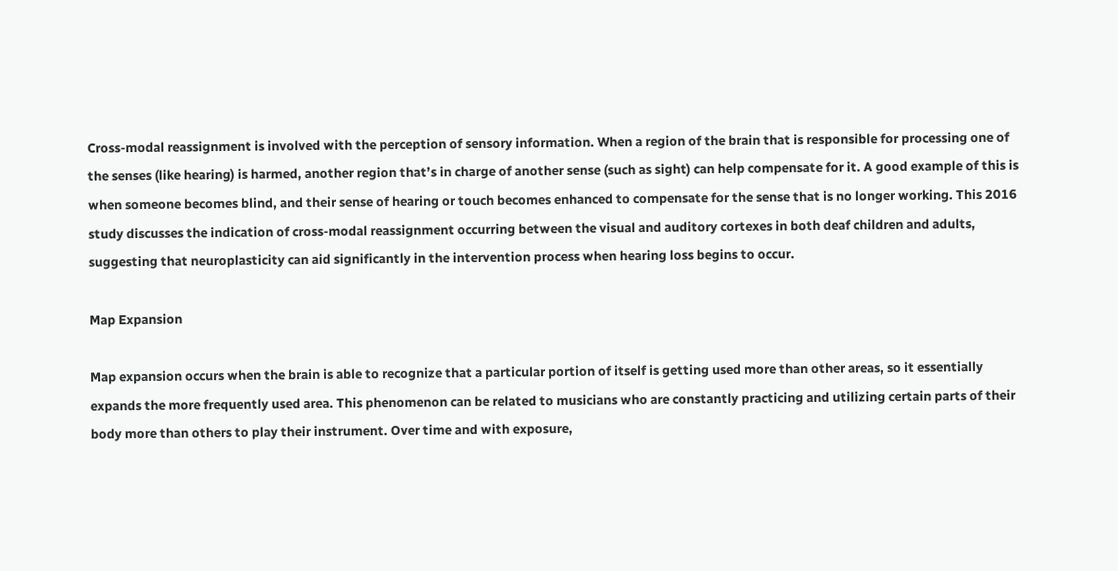Cross-modal reassignment is involved with the perception of sensory information. When a region of the brain that is responsible for processing one of the senses (like hearing) is harmed, another region that’s in charge of another sense (such as sight) can help compensate for it. A good example of this is when someone becomes blind, and their sense of hearing or touch becomes enhanced to compensate for the sense that is no longer working. This 2016 study discusses the indication of cross-modal reassignment occurring between the visual and auditory cortexes in both deaf children and adults, suggesting that neuroplasticity can aid significantly in the intervention process when hearing loss begins to occur.

Map Expansion

Map expansion occurs when the brain is able to recognize that a particular portion of itself is getting used more than other areas, so it essentially expands the more frequently used area. This phenomenon can be related to musicians who are constantly practicing and utilizing certain parts of their body more than others to play their instrument. Over time and with exposure,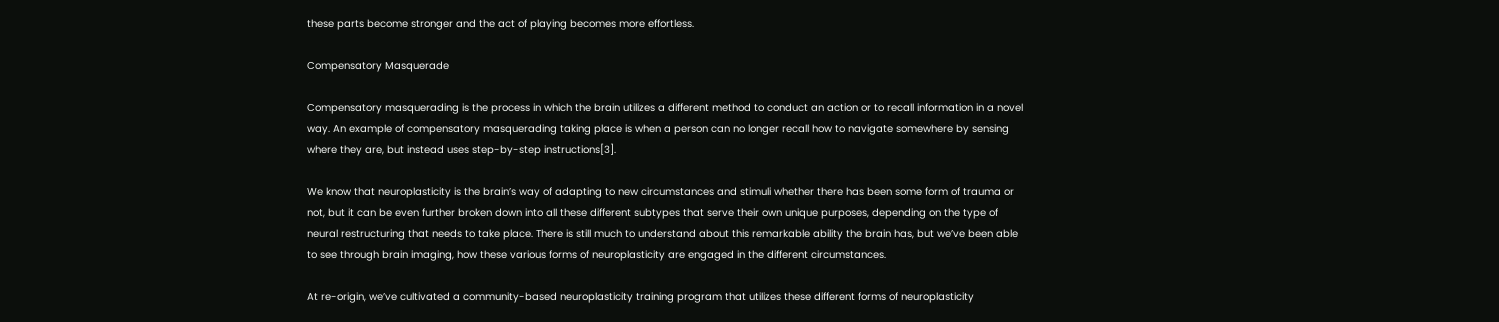these parts become stronger and the act of playing becomes more effortless.

Compensatory Masquerade

Compensatory masquerading is the process in which the brain utilizes a different method to conduct an action or to recall information in a novel way. An example of compensatory masquerading taking place is when a person can no longer recall how to navigate somewhere by sensing where they are, but instead uses step-by-step instructions[3].

We know that neuroplasticity is the brain’s way of adapting to new circumstances and stimuli whether there has been some form of trauma or not, but it can be even further broken down into all these different subtypes that serve their own unique purposes, depending on the type of neural restructuring that needs to take place. There is still much to understand about this remarkable ability the brain has, but we’ve been able to see through brain imaging, how these various forms of neuroplasticity are engaged in the different circumstances.

At re-origin, we’ve cultivated a community-based neuroplasticity training program that utilizes these different forms of neuroplasticity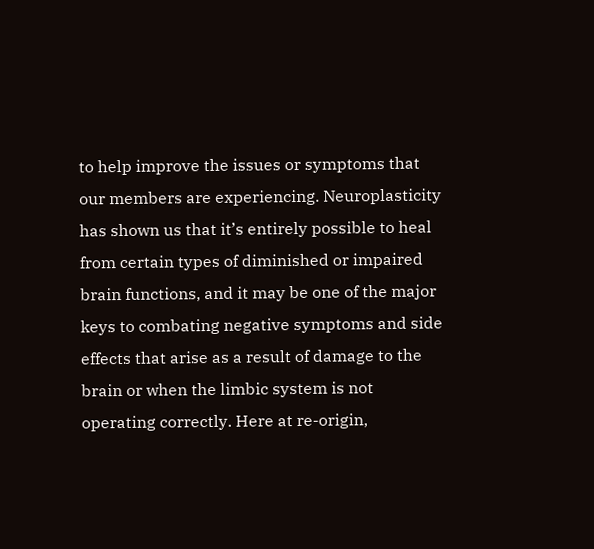to help improve the issues or symptoms that our members are experiencing. Neuroplasticity has shown us that it’s entirely possible to heal from certain types of diminished or impaired brain functions, and it may be one of the major keys to combating negative symptoms and side effects that arise as a result of damage to the brain or when the limbic system is not operating correctly. Here at re-origin,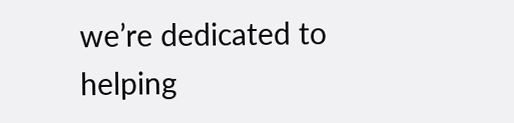we’re dedicated to helping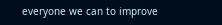everyone we can to improve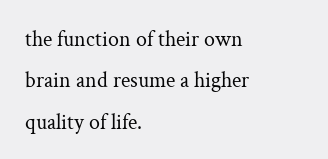the function of their own brain and resume a higher quality of life.